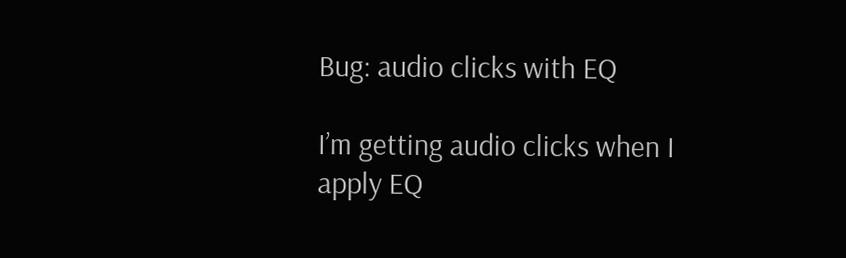Bug: audio clicks with EQ

I’m getting audio clicks when I apply EQ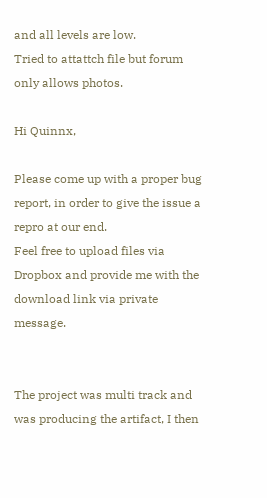and all levels are low.
Tried to attattch file but forum only allows photos.

Hi Quinnx,

Please come up with a proper bug report, in order to give the issue a repro at our end.
Feel free to upload files via Dropbox and provide me with the download link via private message.


The project was multi track and was producing the artifact, I then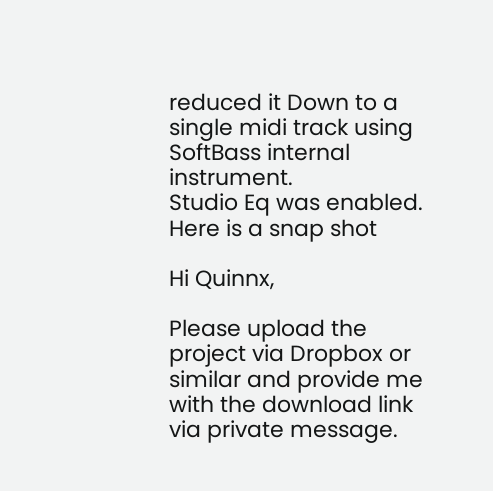reduced it Down to a single midi track using SoftBass internal instrument.
Studio Eq was enabled.
Here is a snap shot

Hi Quinnx,

Please upload the project via Dropbox or similar and provide me with the download link via private message.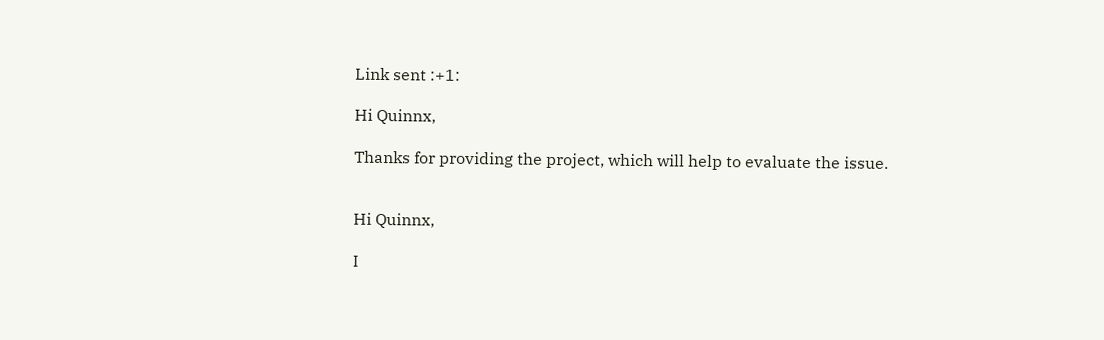Link sent :+1:

Hi Quinnx,

Thanks for providing the project, which will help to evaluate the issue.


Hi Quinnx,

I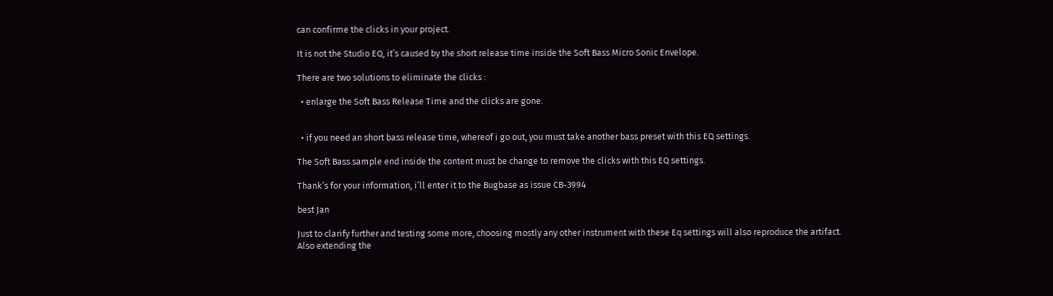can confirme the clicks in your project.

It is not the Studio EQ, it’s caused by the short release time inside the Soft Bass Micro Sonic Envelope.

There are two solutions to eliminate the clicks :

  • enlarge the Soft Bass Release Time and the clicks are gone.


  • if you need an short bass release time, whereof i go out, you must take another bass preset with this EQ settings.

The Soft Bass sample end inside the content must be change to remove the clicks with this EQ settings.

Thank’s for your information, i’ll enter it to the Bugbase as issue CB-3994

best Jan

Just to clarify further and testing some more, choosing mostly any other instrument with these Eq settings will also reproduce the artifact.
Also extending the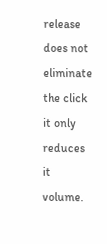release does not eliminate the click it only reduces it volume.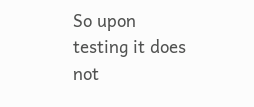So upon testing it does not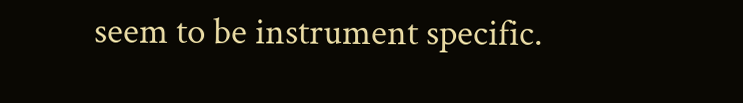seem to be instrument specific.